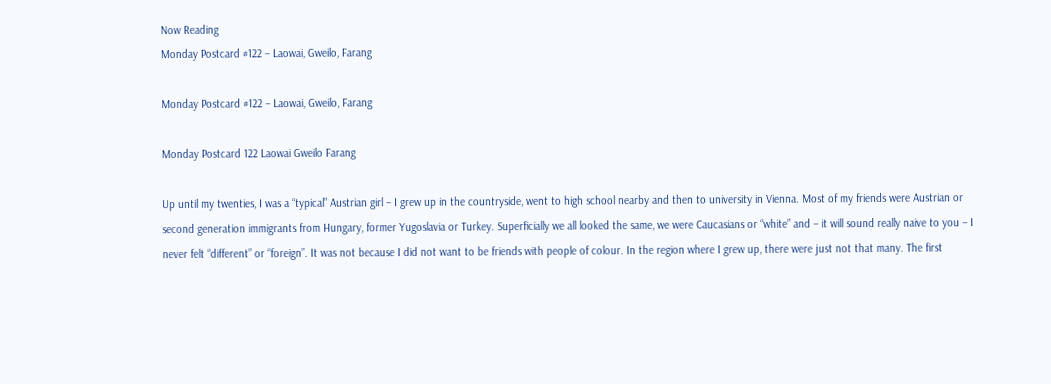Now Reading
Monday Postcard #122 – Laowai, Gweilo, Farang

Monday Postcard #122 – Laowai, Gweilo, Farang

Monday Postcard 122 Laowai Gweilo Farang

Up until my twenties, I was a “typical” Austrian girl – I grew up in the countryside, went to high school nearby and then to university in Vienna. Most of my friends were Austrian or second generation immigrants from Hungary, former Yugoslavia or Turkey. Superficially we all looked the same, we were Caucasians or “white” and – it will sound really naive to you – I never felt “different” or “foreign”. It was not because I did not want to be friends with people of colour. In the region where I grew up, there were just not that many. The first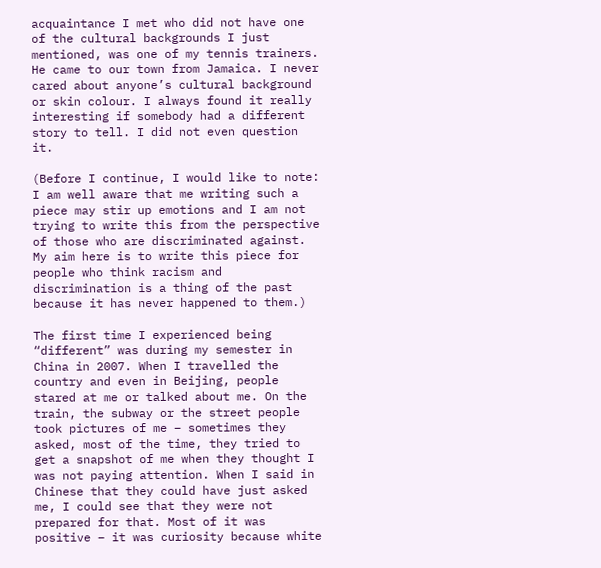acquaintance I met who did not have one of the cultural backgrounds I just mentioned, was one of my tennis trainers. He came to our town from Jamaica. I never cared about anyone’s cultural background or skin colour. I always found it really interesting if somebody had a different story to tell. I did not even question it.

(Before I continue, I would like to note: I am well aware that me writing such a piece may stir up emotions and I am not trying to write this from the perspective of those who are discriminated against. My aim here is to write this piece for people who think racism and discrimination is a thing of the past because it has never happened to them.)

The first time I experienced being “different” was during my semester in China in 2007. When I travelled the country and even in Beijing, people stared at me or talked about me. On the train, the subway or the street people took pictures of me – sometimes they asked, most of the time, they tried to get a snapshot of me when they thought I was not paying attention. When I said in Chinese that they could have just asked me, I could see that they were not prepared for that. Most of it was positive – it was curiosity because white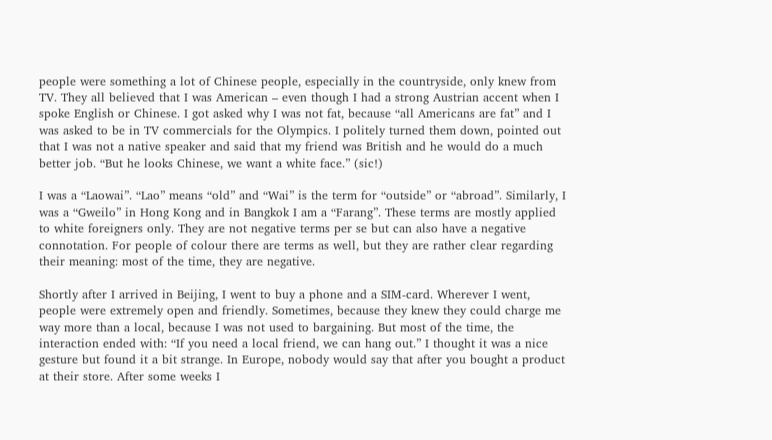people were something a lot of Chinese people, especially in the countryside, only knew from TV. They all believed that I was American – even though I had a strong Austrian accent when I spoke English or Chinese. I got asked why I was not fat, because “all Americans are fat” and I was asked to be in TV commercials for the Olympics. I politely turned them down, pointed out that I was not a native speaker and said that my friend was British and he would do a much better job. “But he looks Chinese, we want a white face.” (sic!)

I was a “Laowai”. “Lao” means “old” and “Wai” is the term for “outside” or “abroad”. Similarly, I was a “Gweilo” in Hong Kong and in Bangkok I am a “Farang”. These terms are mostly applied to white foreigners only. They are not negative terms per se but can also have a negative connotation. For people of colour there are terms as well, but they are rather clear regarding their meaning: most of the time, they are negative.

Shortly after I arrived in Beijing, I went to buy a phone and a SIM-card. Wherever I went, people were extremely open and friendly. Sometimes, because they knew they could charge me way more than a local, because I was not used to bargaining. But most of the time, the interaction ended with: “If you need a local friend, we can hang out.” I thought it was a nice gesture but found it a bit strange. In Europe, nobody would say that after you bought a product at their store. After some weeks I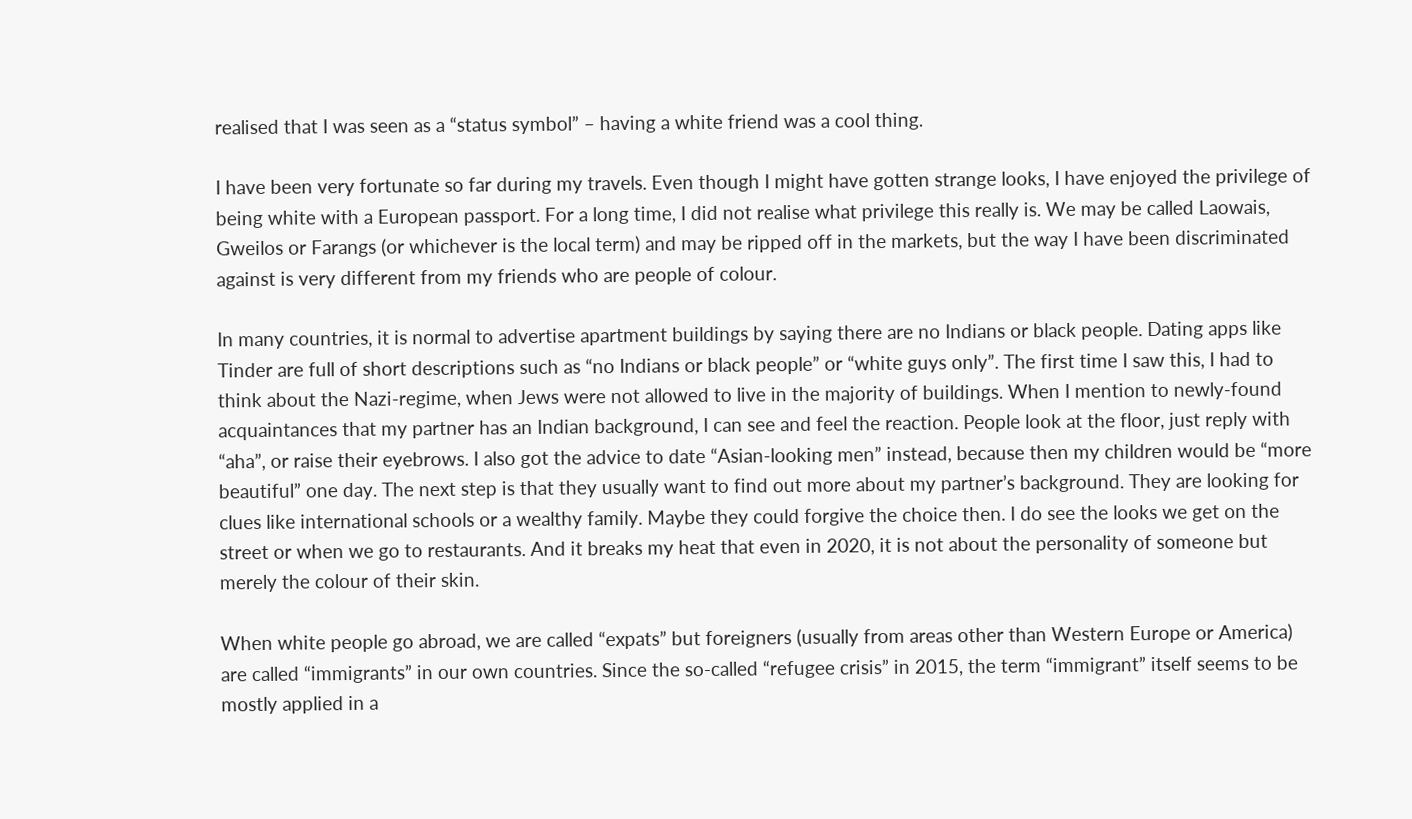realised that I was seen as a “status symbol” – having a white friend was a cool thing.

I have been very fortunate so far during my travels. Even though I might have gotten strange looks, I have enjoyed the privilege of being white with a European passport. For a long time, I did not realise what privilege this really is. We may be called Laowais, Gweilos or Farangs (or whichever is the local term) and may be ripped off in the markets, but the way I have been discriminated against is very different from my friends who are people of colour.

In many countries, it is normal to advertise apartment buildings by saying there are no Indians or black people. Dating apps like Tinder are full of short descriptions such as “no Indians or black people” or “white guys only”. The first time I saw this, I had to think about the Nazi-regime, when Jews were not allowed to live in the majority of buildings. When I mention to newly-found acquaintances that my partner has an Indian background, I can see and feel the reaction. People look at the floor, just reply with “aha”, or raise their eyebrows. I also got the advice to date “Asian-looking men” instead, because then my children would be “more beautiful” one day. The next step is that they usually want to find out more about my partner’s background. They are looking for clues like international schools or a wealthy family. Maybe they could forgive the choice then. I do see the looks we get on the street or when we go to restaurants. And it breaks my heat that even in 2020, it is not about the personality of someone but merely the colour of their skin.

When white people go abroad, we are called “expats” but foreigners (usually from areas other than Western Europe or America) are called “immigrants” in our own countries. Since the so-called “refugee crisis” in 2015, the term “immigrant” itself seems to be mostly applied in a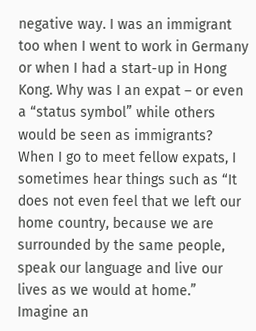negative way. I was an immigrant too when I went to work in Germany or when I had a start-up in Hong Kong. Why was I an expat – or even a “status symbol” while others would be seen as immigrants? When I go to meet fellow expats, I sometimes hear things such as “It does not even feel that we left our home country, because we are surrounded by the same people, speak our language and live our lives as we would at home.” Imagine an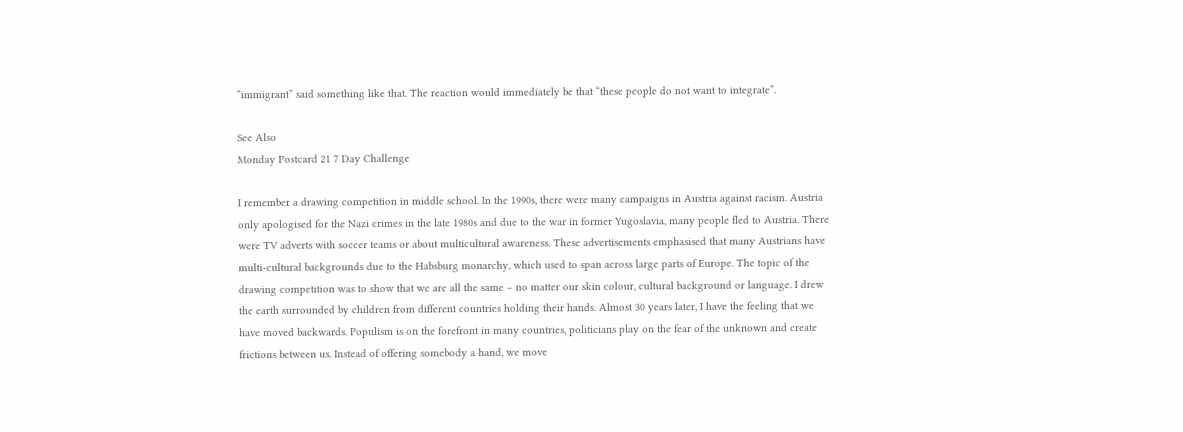“immigrant” said something like that. The reaction would immediately be that “these people do not want to integrate”.

See Also
Monday Postcard 21 7 Day Challenge

I remember a drawing competition in middle school. In the 1990s, there were many campaigns in Austria against racism. Austria only apologised for the Nazi crimes in the late 1980s and due to the war in former Yugoslavia, many people fled to Austria. There were TV adverts with soccer teams or about multicultural awareness. These advertisements emphasised that many Austrians have multi-cultural backgrounds due to the Habsburg monarchy, which used to span across large parts of Europe. The topic of the drawing competition was to show that we are all the same – no matter our skin colour, cultural background or language. I drew the earth surrounded by children from different countries holding their hands. Almost 30 years later, I have the feeling that we have moved backwards. Populism is on the forefront in many countries, politicians play on the fear of the unknown and create frictions between us. Instead of offering somebody a hand, we move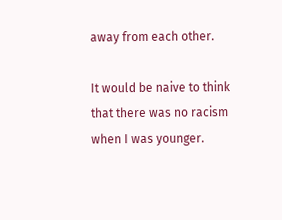away from each other.

It would be naive to think that there was no racism when I was younger.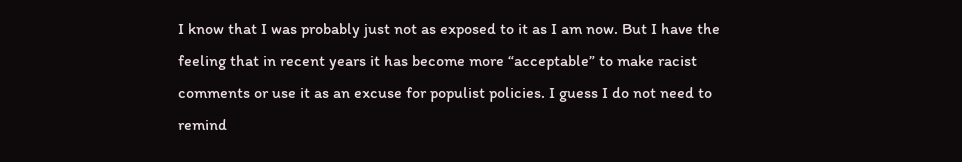I know that I was probably just not as exposed to it as I am now. But I have the feeling that in recent years it has become more “acceptable” to make racist comments or use it as an excuse for populist policies. I guess I do not need to remind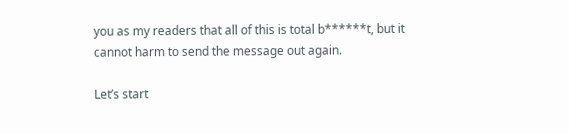you as my readers that all of this is total b******t, but it cannot harm to send the message out again.

Let’s start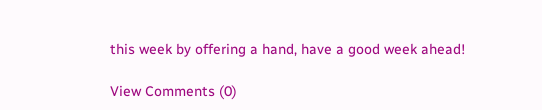this week by offering a hand, have a good week ahead!

View Comments (0)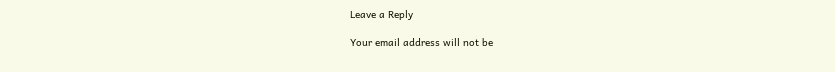Leave a Reply

Your email address will not be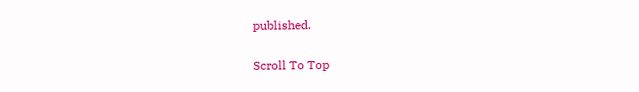published.

Scroll To Top